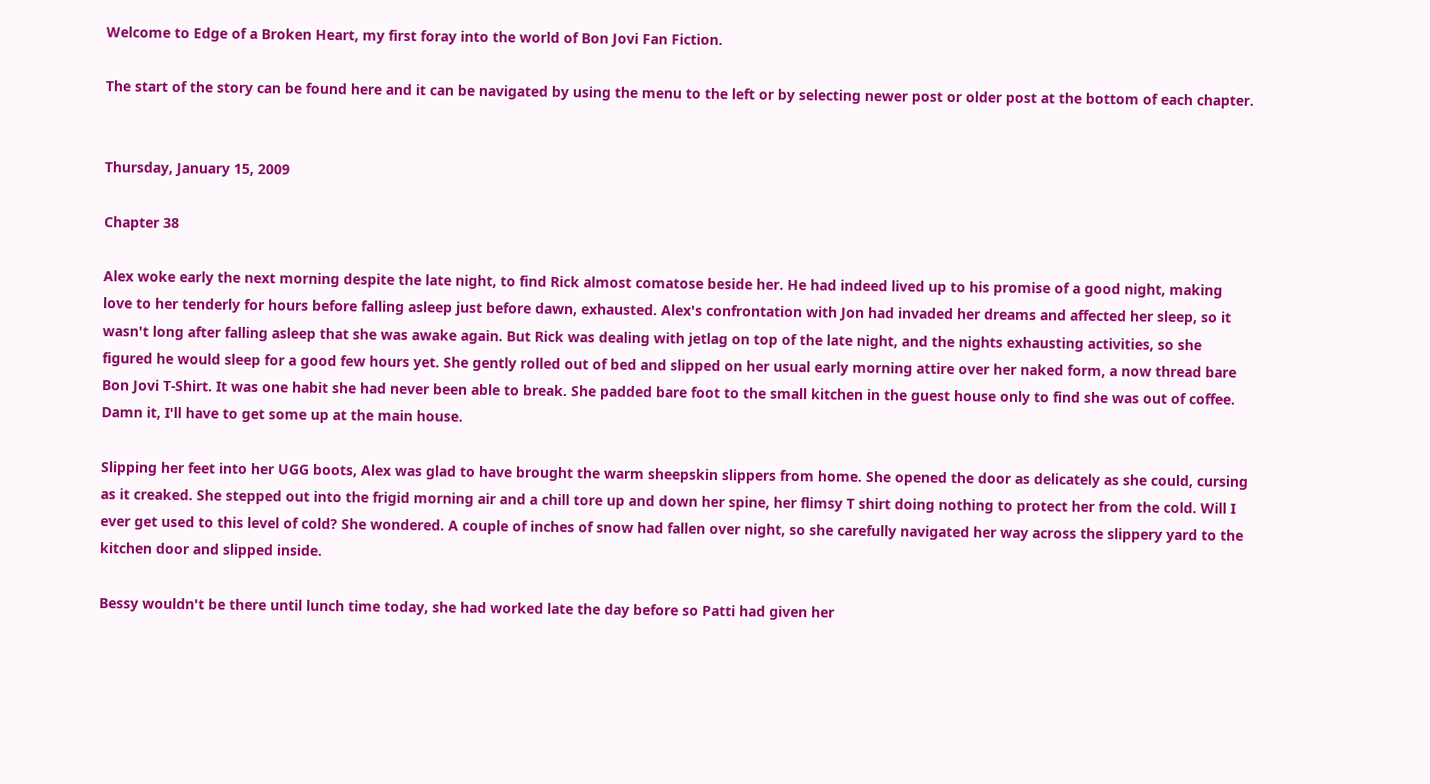Welcome to Edge of a Broken Heart, my first foray into the world of Bon Jovi Fan Fiction.

The start of the story can be found here and it can be navigated by using the menu to the left or by selecting newer post or older post at the bottom of each chapter.


Thursday, January 15, 2009

Chapter 38

Alex woke early the next morning despite the late night, to find Rick almost comatose beside her. He had indeed lived up to his promise of a good night, making love to her tenderly for hours before falling asleep just before dawn, exhausted. Alex's confrontation with Jon had invaded her dreams and affected her sleep, so it wasn't long after falling asleep that she was awake again. But Rick was dealing with jetlag on top of the late night, and the nights exhausting activities, so she figured he would sleep for a good few hours yet. She gently rolled out of bed and slipped on her usual early morning attire over her naked form, a now thread bare Bon Jovi T-Shirt. It was one habit she had never been able to break. She padded bare foot to the small kitchen in the guest house only to find she was out of coffee. Damn it, I'll have to get some up at the main house.

Slipping her feet into her UGG boots, Alex was glad to have brought the warm sheepskin slippers from home. She opened the door as delicately as she could, cursing as it creaked. She stepped out into the frigid morning air and a chill tore up and down her spine, her flimsy T shirt doing nothing to protect her from the cold. Will I ever get used to this level of cold? She wondered. A couple of inches of snow had fallen over night, so she carefully navigated her way across the slippery yard to the kitchen door and slipped inside.

Bessy wouldn't be there until lunch time today, she had worked late the day before so Patti had given her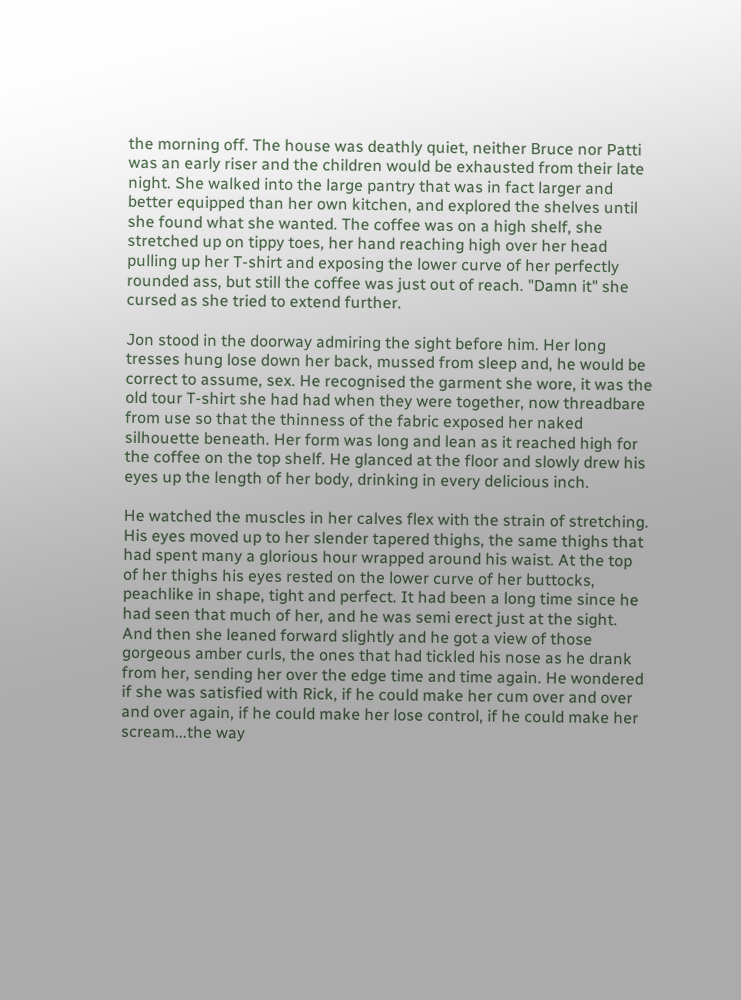the morning off. The house was deathly quiet, neither Bruce nor Patti was an early riser and the children would be exhausted from their late night. She walked into the large pantry that was in fact larger and better equipped than her own kitchen, and explored the shelves until she found what she wanted. The coffee was on a high shelf, she stretched up on tippy toes, her hand reaching high over her head pulling up her T-shirt and exposing the lower curve of her perfectly rounded ass, but still the coffee was just out of reach. "Damn it" she cursed as she tried to extend further.

Jon stood in the doorway admiring the sight before him. Her long tresses hung lose down her back, mussed from sleep and, he would be correct to assume, sex. He recognised the garment she wore, it was the old tour T-shirt she had had when they were together, now threadbare from use so that the thinness of the fabric exposed her naked silhouette beneath. Her form was long and lean as it reached high for the coffee on the top shelf. He glanced at the floor and slowly drew his eyes up the length of her body, drinking in every delicious inch.

He watched the muscles in her calves flex with the strain of stretching. His eyes moved up to her slender tapered thighs, the same thighs that had spent many a glorious hour wrapped around his waist. At the top of her thighs his eyes rested on the lower curve of her buttocks, peachlike in shape, tight and perfect. It had been a long time since he had seen that much of her, and he was semi erect just at the sight. And then she leaned forward slightly and he got a view of those gorgeous amber curls, the ones that had tickled his nose as he drank from her, sending her over the edge time and time again. He wondered if she was satisfied with Rick, if he could make her cum over and over and over again, if he could make her lose control, if he could make her scream...the way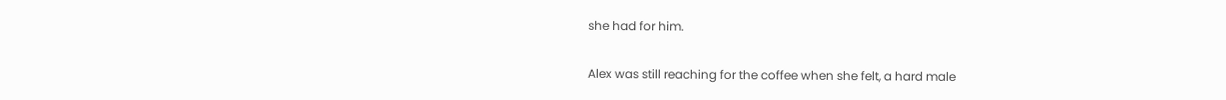she had for him.

Alex was still reaching for the coffee when she felt, a hard male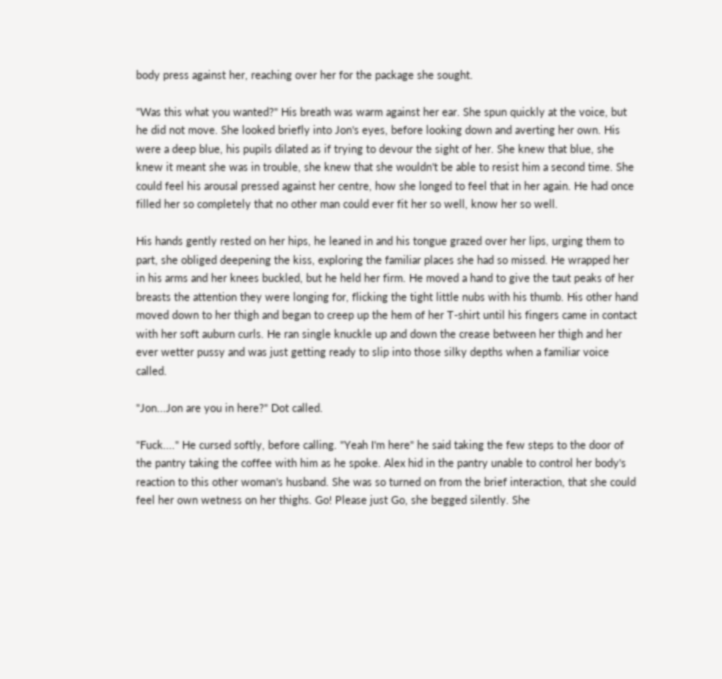body press against her, reaching over her for the package she sought.

"Was this what you wanted?" His breath was warm against her ear. She spun quickly at the voice, but he did not move. She looked briefly into Jon's eyes, before looking down and averting her own. His were a deep blue, his pupils dilated as if trying to devour the sight of her. She knew that blue, she knew it meant she was in trouble, she knew that she wouldn't be able to resist him a second time. She could feel his arousal pressed against her centre, how she longed to feel that in her again. He had once filled her so completely that no other man could ever fit her so well, know her so well.

His hands gently rested on her hips, he leaned in and his tongue grazed over her lips, urging them to part, she obliged deepening the kiss, exploring the familiar places she had so missed. He wrapped her in his arms and her knees buckled, but he held her firm. He moved a hand to give the taut peaks of her breasts the attention they were longing for, flicking the tight little nubs with his thumb. His other hand moved down to her thigh and began to creep up the hem of her T-shirt until his fingers came in contact with her soft auburn curls. He ran single knuckle up and down the crease between her thigh and her ever wetter pussy and was just getting ready to slip into those silky depths when a familiar voice called.

"Jon...Jon are you in here?" Dot called.

"Fuck...." He cursed softly, before calling. "Yeah I'm here" he said taking the few steps to the door of the pantry taking the coffee with him as he spoke. Alex hid in the pantry unable to control her body's reaction to this other woman's husband. She was so turned on from the brief interaction, that she could feel her own wetness on her thighs. Go! Please just Go, she begged silently. She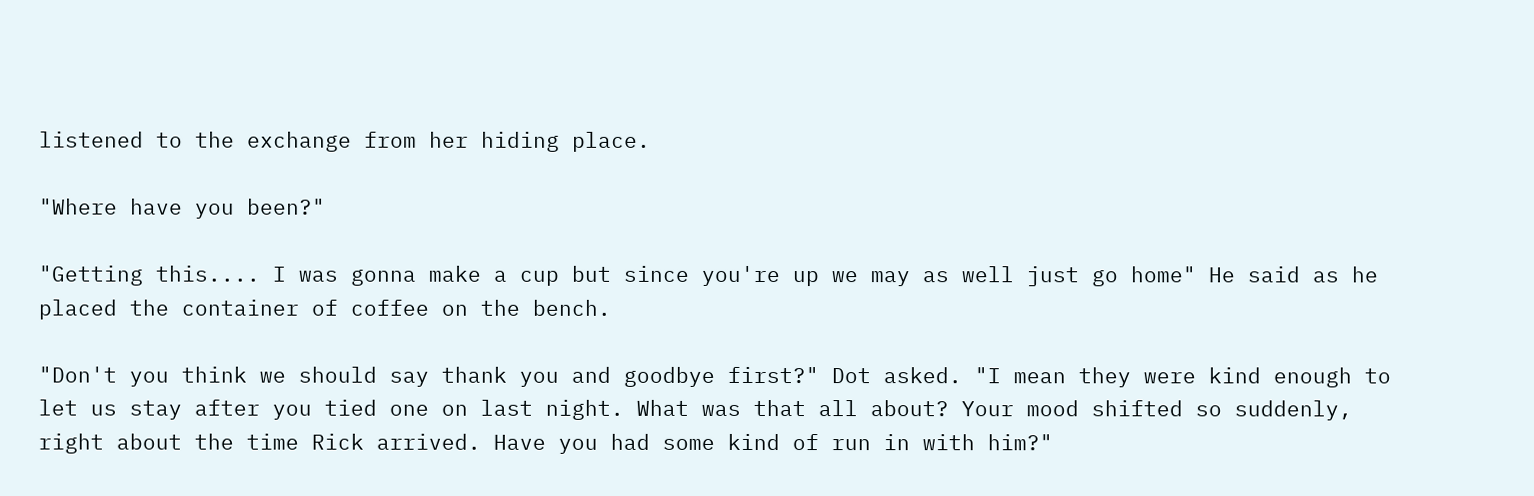listened to the exchange from her hiding place.

"Where have you been?"

"Getting this.... I was gonna make a cup but since you're up we may as well just go home" He said as he placed the container of coffee on the bench.

"Don't you think we should say thank you and goodbye first?" Dot asked. "I mean they were kind enough to let us stay after you tied one on last night. What was that all about? Your mood shifted so suddenly, right about the time Rick arrived. Have you had some kind of run in with him?"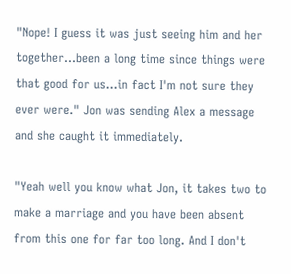"Nope! I guess it was just seeing him and her together...been a long time since things were that good for us...in fact I'm not sure they ever were." Jon was sending Alex a message and she caught it immediately.

"Yeah well you know what Jon, it takes two to make a marriage and you have been absent from this one for far too long. And I don't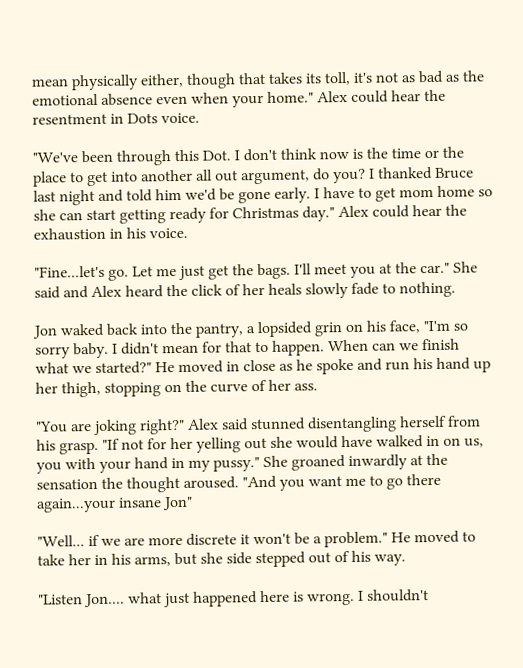mean physically either, though that takes its toll, it's not as bad as the emotional absence even when your home." Alex could hear the resentment in Dots voice.

"We've been through this Dot. I don't think now is the time or the place to get into another all out argument, do you? I thanked Bruce last night and told him we'd be gone early. I have to get mom home so she can start getting ready for Christmas day." Alex could hear the exhaustion in his voice.

"Fine...let's go. Let me just get the bags. I'll meet you at the car." She said and Alex heard the click of her heals slowly fade to nothing.

Jon waked back into the pantry, a lopsided grin on his face, "I'm so sorry baby. I didn't mean for that to happen. When can we finish what we started?" He moved in close as he spoke and run his hand up her thigh, stopping on the curve of her ass.

"You are joking right?" Alex said stunned disentangling herself from his grasp. "If not for her yelling out she would have walked in on us, you with your hand in my pussy." She groaned inwardly at the sensation the thought aroused. "And you want me to go there again...your insane Jon"

"Well... if we are more discrete it won't be a problem." He moved to take her in his arms, but she side stepped out of his way.

"Listen Jon.... what just happened here is wrong. I shouldn't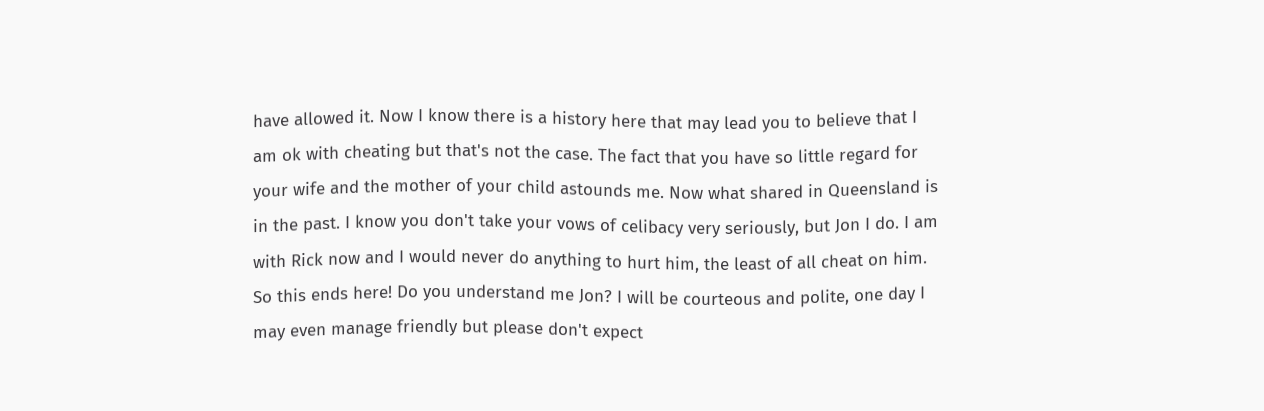have allowed it. Now I know there is a history here that may lead you to believe that I am ok with cheating but that's not the case. The fact that you have so little regard for your wife and the mother of your child astounds me. Now what shared in Queensland is in the past. I know you don't take your vows of celibacy very seriously, but Jon I do. I am with Rick now and I would never do anything to hurt him, the least of all cheat on him. So this ends here! Do you understand me Jon? I will be courteous and polite, one day I may even manage friendly but please don't expect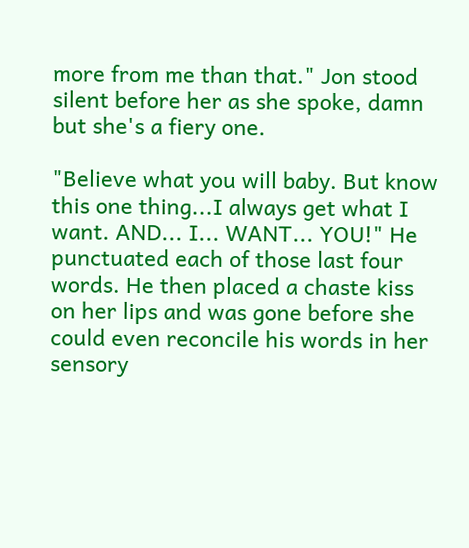more from me than that." Jon stood silent before her as she spoke, damn but she's a fiery one.

"Believe what you will baby. But know this one thing...I always get what I want. AND... I... WANT... YOU!" He punctuated each of those last four words. He then placed a chaste kiss on her lips and was gone before she could even reconcile his words in her sensory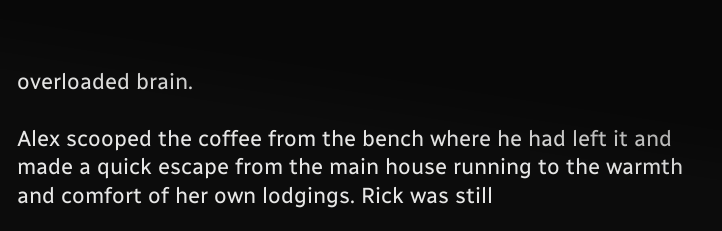overloaded brain.

Alex scooped the coffee from the bench where he had left it and made a quick escape from the main house running to the warmth and comfort of her own lodgings. Rick was still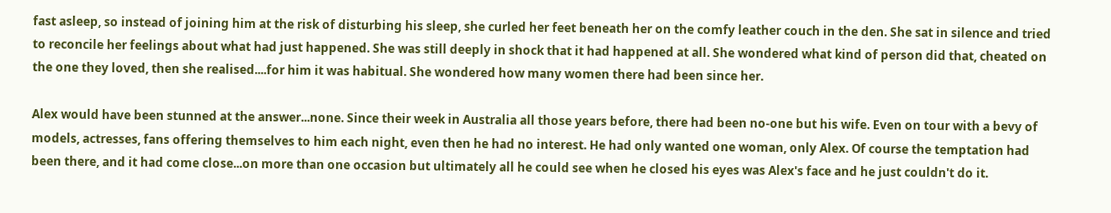fast asleep, so instead of joining him at the risk of disturbing his sleep, she curled her feet beneath her on the comfy leather couch in the den. She sat in silence and tried to reconcile her feelings about what had just happened. She was still deeply in shock that it had happened at all. She wondered what kind of person did that, cheated on the one they loved, then she realised....for him it was habitual. She wondered how many women there had been since her.

Alex would have been stunned at the answer...none. Since their week in Australia all those years before, there had been no-one but his wife. Even on tour with a bevy of models, actresses, fans offering themselves to him each night, even then he had no interest. He had only wanted one woman, only Alex. Of course the temptation had been there, and it had come close...on more than one occasion but ultimately all he could see when he closed his eyes was Alex's face and he just couldn't do it.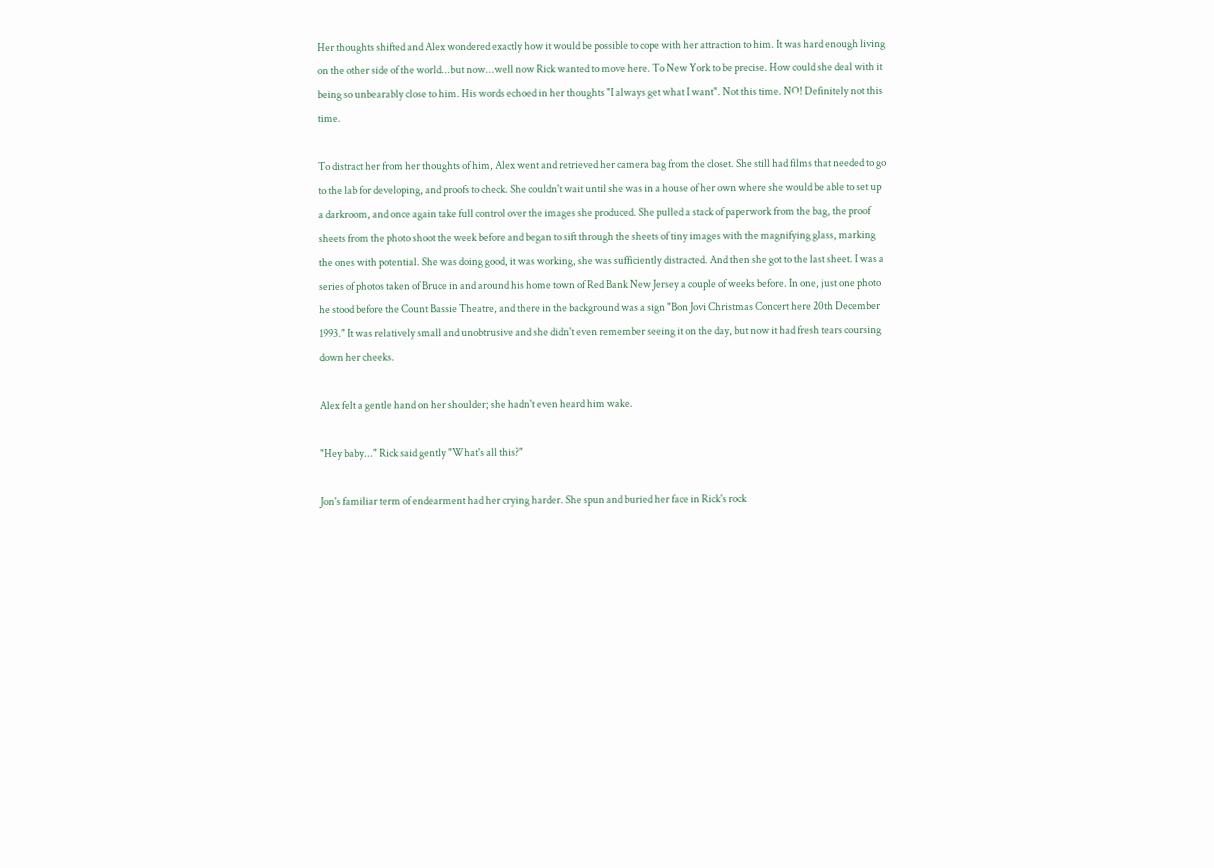Her thoughts shifted and Alex wondered exactly how it would be possible to cope with her attraction to him. It was hard enough living on the other side of the world...but now...well now Rick wanted to move here. To New York to be precise. How could she deal with it being so unbearably close to him. His words echoed in her thoughts "I always get what I want". Not this time. NO! Definitely not this time.

To distract her from her thoughts of him, Alex went and retrieved her camera bag from the closet. She still had films that needed to go to the lab for developing, and proofs to check. She couldn't wait until she was in a house of her own where she would be able to set up a darkroom, and once again take full control over the images she produced. She pulled a stack of paperwork from the bag, the proof sheets from the photo shoot the week before and began to sift through the sheets of tiny images with the magnifying glass, marking the ones with potential. She was doing good, it was working, she was sufficiently distracted. And then she got to the last sheet. I was a series of photos taken of Bruce in and around his home town of Red Bank New Jersey a couple of weeks before. In one, just one photo he stood before the Count Bassie Theatre, and there in the background was a sign "Bon Jovi Christmas Concert here 20th December 1993." It was relatively small and unobtrusive and she didn't even remember seeing it on the day, but now it had fresh tears coursing down her cheeks.

Alex felt a gentle hand on her shoulder; she hadn't even heard him wake.

"Hey baby..." Rick said gently "What's all this?"

Jon's familiar term of endearment had her crying harder. She spun and buried her face in Rick's rock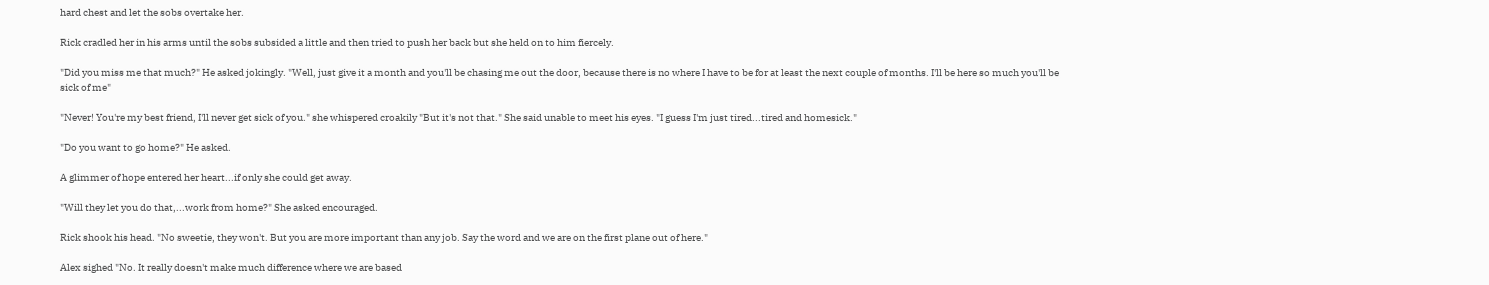hard chest and let the sobs overtake her.

Rick cradled her in his arms until the sobs subsided a little and then tried to push her back but she held on to him fiercely.

"Did you miss me that much?" He asked jokingly. "Well, just give it a month and you'll be chasing me out the door, because there is no where I have to be for at least the next couple of months. I'll be here so much you'll be sick of me"

"Never! You're my best friend, I'll never get sick of you." she whispered croakily "But it's not that." She said unable to meet his eyes. "I guess I'm just tired...tired and homesick."

"Do you want to go home?" He asked.

A glimmer of hope entered her heart...if only she could get away.

"Will they let you do that,...work from home?" She asked encouraged.

Rick shook his head. "No sweetie, they won't. But you are more important than any job. Say the word and we are on the first plane out of here."

Alex sighed "No. It really doesn't make much difference where we are based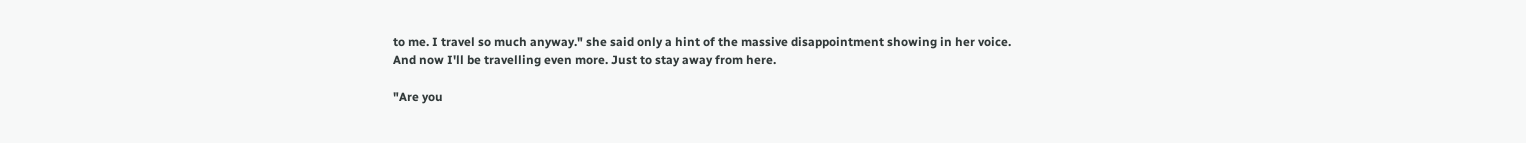to me. I travel so much anyway." she said only a hint of the massive disappointment showing in her voice. And now I'll be travelling even more. Just to stay away from here.

"Are you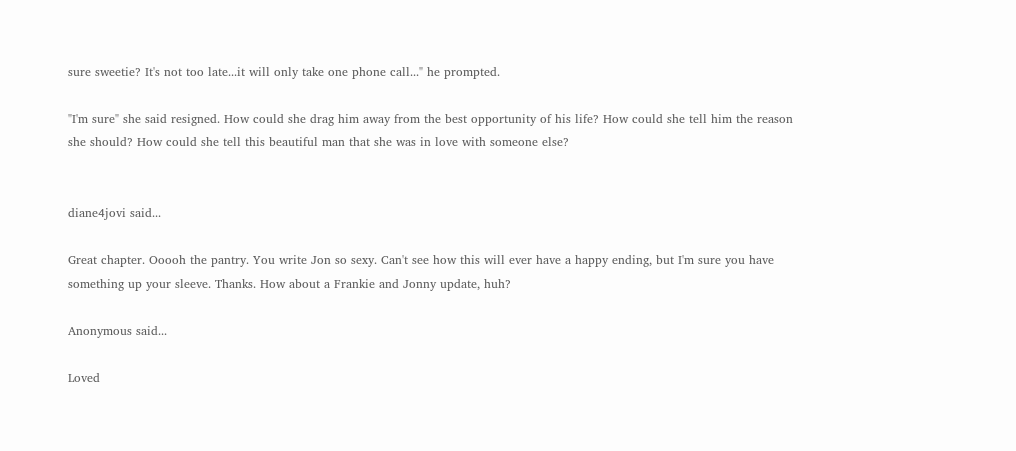sure sweetie? It's not too late...it will only take one phone call..." he prompted.

"I'm sure" she said resigned. How could she drag him away from the best opportunity of his life? How could she tell him the reason she should? How could she tell this beautiful man that she was in love with someone else?


diane4jovi said...

Great chapter. Ooooh the pantry. You write Jon so sexy. Can't see how this will ever have a happy ending, but I'm sure you have something up your sleeve. Thanks. How about a Frankie and Jonny update, huh?

Anonymous said...

Loved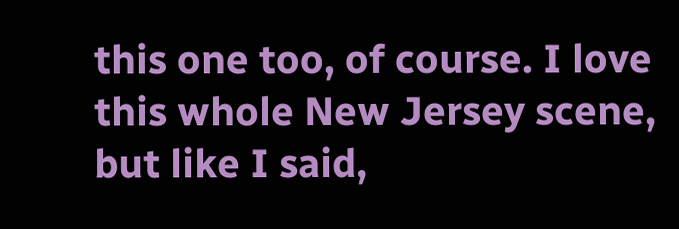this one too, of course. I love this whole New Jersey scene, but like I said,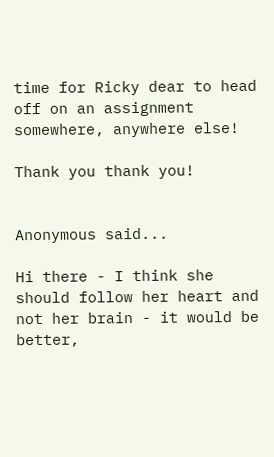time for Ricky dear to head off on an assignment somewhere, anywhere else!

Thank you thank you!


Anonymous said...

Hi there - I think she should follow her heart and not her brain - it would be better,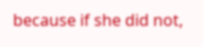because if she did not,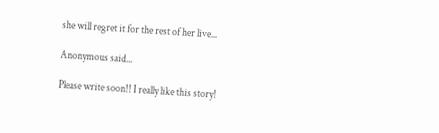she will regret it for the rest of her live...

Anonymous said...

Please write soon!! I really like this story!